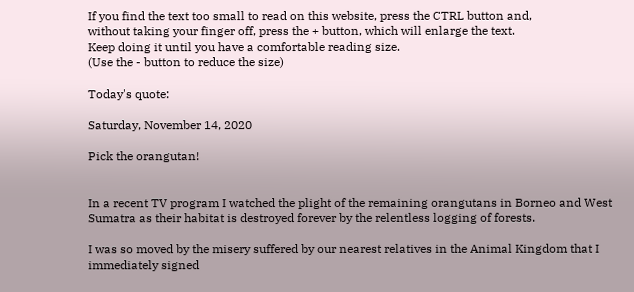If you find the text too small to read on this website, press the CTRL button and,
without taking your finger off, press the + button, which will enlarge the text.
Keep doing it until you have a comfortable reading size.
(Use the - button to reduce the size)

Today's quote:

Saturday, November 14, 2020

Pick the orangutan!


In a recent TV program I watched the plight of the remaining orangutans in Borneo and West Sumatra as their habitat is destroyed forever by the relentless logging of forests.

I was so moved by the misery suffered by our nearest relatives in the Animal Kingdom that I immediately signed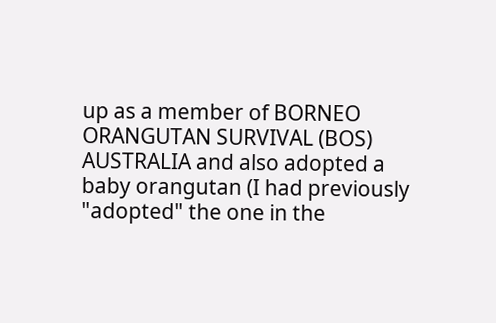up as a member of BORNEO ORANGUTAN SURVIVAL (BOS) AUSTRALIA and also adopted a baby orangutan (I had previously "adopted" the one in the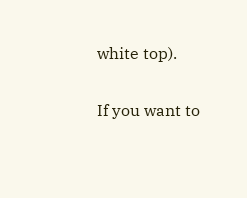white top).

If you want to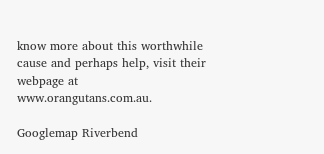know more about this worthwhile cause and perhaps help, visit their webpage at www.orangutans.com.au.

Googlemap Riverbend